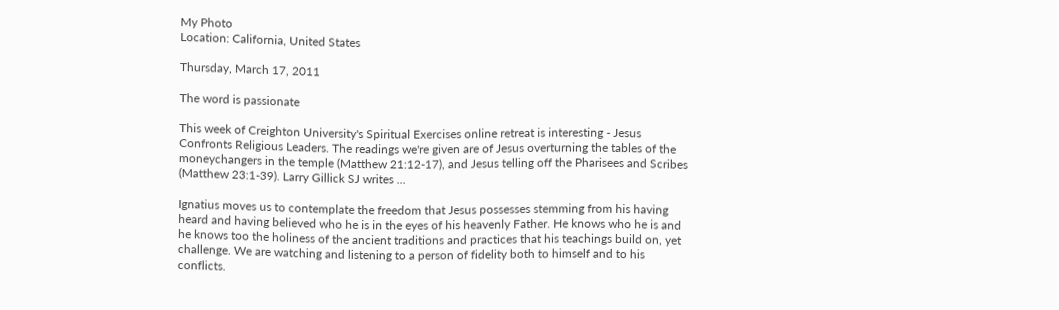My Photo
Location: California, United States

Thursday, March 17, 2011

The word is passionate

This week of Creighton University's Spiritual Exercises online retreat is interesting - Jesus Confronts Religious Leaders. The readings we're given are of Jesus overturning the tables of the moneychangers in the temple (Matthew 21:12-17), and Jesus telling off the Pharisees and Scribes (Matthew 23:1-39). Larry Gillick SJ writes ...

Ignatius moves us to contemplate the freedom that Jesus possesses stemming from his having heard and having believed who he is in the eyes of his heavenly Father. He knows who he is and he knows too the holiness of the ancient traditions and practices that his teachings build on, yet challenge. We are watching and listening to a person of fidelity both to himself and to his conflicts.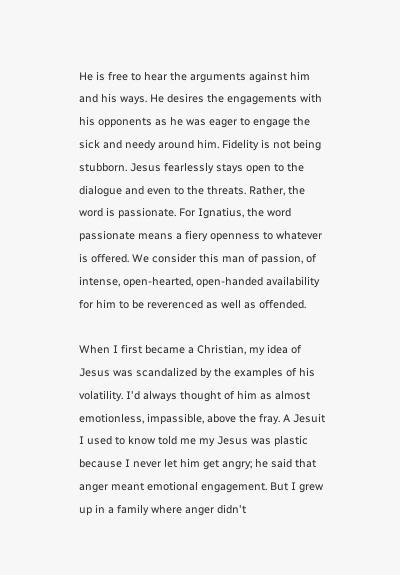He is free to hear the arguments against him and his ways. He desires the engagements with his opponents as he was eager to engage the sick and needy around him. Fidelity is not being stubborn. Jesus fearlessly stays open to the dialogue and even to the threats. Rather, the word is passionate. For Ignatius, the word passionate means a fiery openness to whatever is offered. We consider this man of passion, of intense, open-hearted, open-handed availability for him to be reverenced as well as offended.

When I first became a Christian, my idea of Jesus was scandalized by the examples of his volatility. I'd always thought of him as almost emotionless, impassible, above the fray. A Jesuit I used to know told me my Jesus was plastic because I never let him get angry; he said that anger meant emotional engagement. But I grew up in a family where anger didn't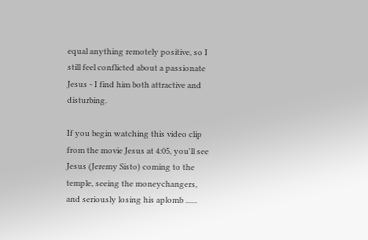equal anything remotely positive, so I still feel conflicted about a passionate Jesus - I find him both attractive and disturbing.

If you begin watching this video clip from the movie Jesus at 4:05, you'll see Jesus (Jeremy Sisto) coming to the temple, seeing the moneychangers, and seriously losing his aplomb ......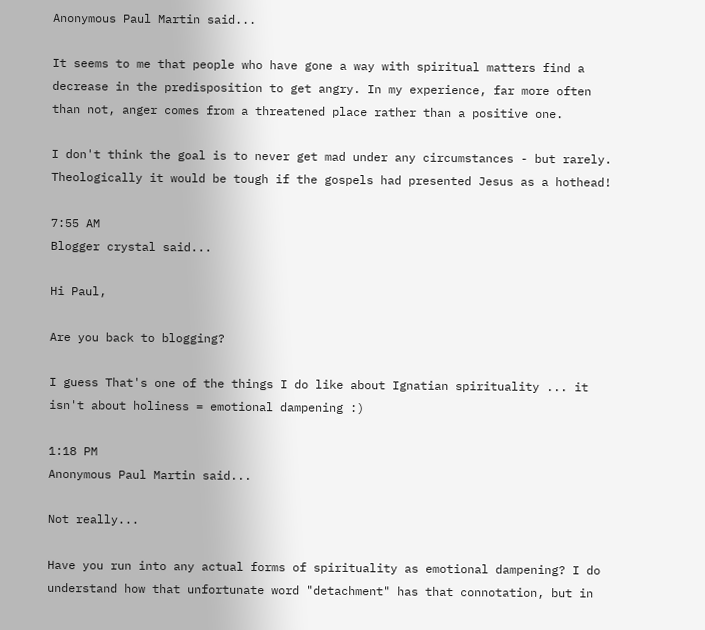Anonymous Paul Martin said...

It seems to me that people who have gone a way with spiritual matters find a decrease in the predisposition to get angry. In my experience, far more often than not, anger comes from a threatened place rather than a positive one.

I don't think the goal is to never get mad under any circumstances - but rarely. Theologically it would be tough if the gospels had presented Jesus as a hothead!

7:55 AM
Blogger crystal said...

Hi Paul,

Are you back to blogging?

I guess That's one of the things I do like about Ignatian spirituality ... it isn't about holiness = emotional dampening :)

1:18 PM
Anonymous Paul Martin said...

Not really...

Have you run into any actual forms of spirituality as emotional dampening? I do understand how that unfortunate word "detachment" has that connotation, but in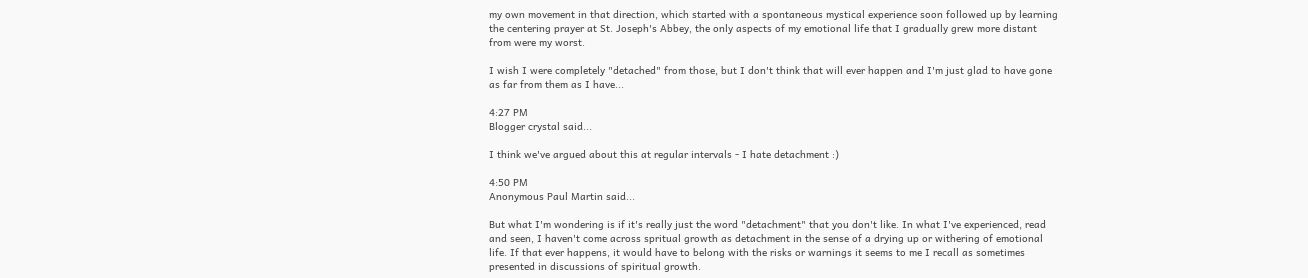my own movement in that direction, which started with a spontaneous mystical experience soon followed up by learning the centering prayer at St. Joseph's Abbey, the only aspects of my emotional life that I gradually grew more distant from were my worst.

I wish I were completely "detached" from those, but I don't think that will ever happen and I'm just glad to have gone as far from them as I have...

4:27 PM
Blogger crystal said...

I think we've argued about this at regular intervals - I hate detachment :)

4:50 PM
Anonymous Paul Martin said...

But what I'm wondering is if it's really just the word "detachment" that you don't like. In what I've experienced, read and seen, I haven't come across spritual growth as detachment in the sense of a drying up or withering of emotional life. If that ever happens, it would have to belong with the risks or warnings it seems to me I recall as sometimes presented in discussions of spiritual growth.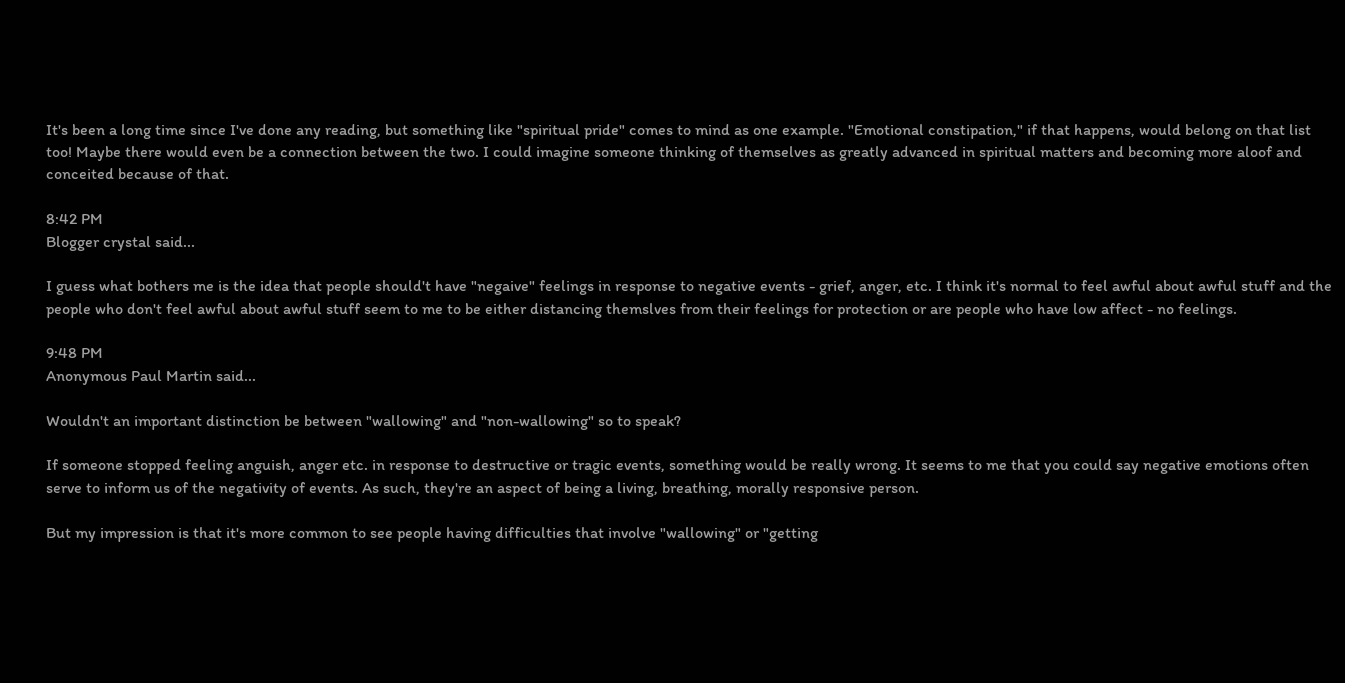It's been a long time since I've done any reading, but something like "spiritual pride" comes to mind as one example. "Emotional constipation," if that happens, would belong on that list too! Maybe there would even be a connection between the two. I could imagine someone thinking of themselves as greatly advanced in spiritual matters and becoming more aloof and conceited because of that.

8:42 PM
Blogger crystal said...

I guess what bothers me is the idea that people should't have "negaive" feelings in response to negative events - grief, anger, etc. I think it's normal to feel awful about awful stuff and the people who don't feel awful about awful stuff seem to me to be either distancing themslves from their feelings for protection or are people who have low affect - no feelings.

9:48 PM
Anonymous Paul Martin said...

Wouldn't an important distinction be between "wallowing" and "non-wallowing" so to speak?

If someone stopped feeling anguish, anger etc. in response to destructive or tragic events, something would be really wrong. It seems to me that you could say negative emotions often serve to inform us of the negativity of events. As such, they're an aspect of being a living, breathing, morally responsive person.

But my impression is that it's more common to see people having difficulties that involve "wallowing" or "getting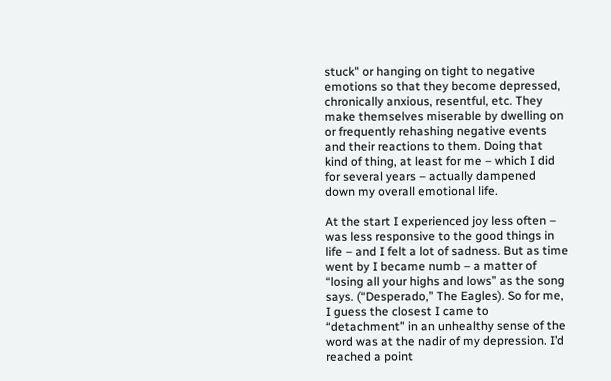stuck" or hanging on tight to negative emotions so that they become depressed, chronically anxious, resentful, etc. They make themselves miserable by dwelling on or frequently rehashing negative events and their reactions to them. Doing that kind of thing, at least for me – which I did for several years – actually dampened down my overall emotional life.

At the start I experienced joy less often – was less responsive to the good things in life – and I felt a lot of sadness. But as time went by I became numb – a matter of “losing all your highs and lows” as the song says. (“Desperado,” The Eagles). So for me, I guess the closest I came to “detachment” in an unhealthy sense of the word was at the nadir of my depression. I’d reached a point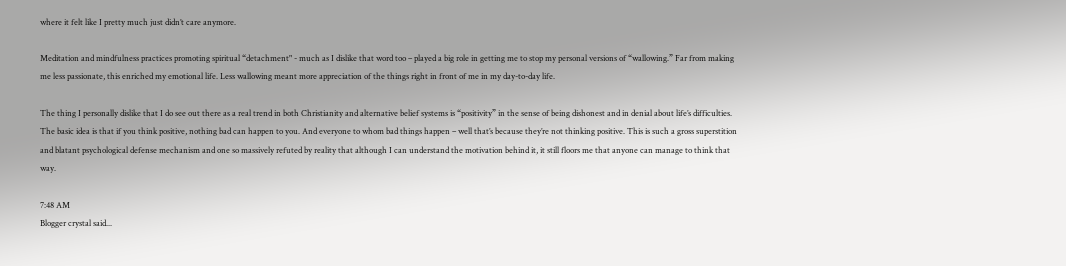where it felt like I pretty much just didn’t care anymore.

Meditation and mindfulness practices promoting spiritual “detachment" - much as I dislike that word too – played a big role in getting me to stop my personal versions of “wallowing.” Far from making me less passionate, this enriched my emotional life. Less wallowing meant more appreciation of the things right in front of me in my day-to-day life.

The thing I personally dislike that I do see out there as a real trend in both Christianity and alternative belief systems is “positivity” in the sense of being dishonest and in denial about life’s difficulties. The basic idea is that if you think positive, nothing bad can happen to you. And everyone to whom bad things happen – well that’s because they’re not thinking positive. This is such a gross superstition and blatant psychological defense mechanism and one so massively refuted by reality that although I can understand the motivation behind it, it still floors me that anyone can manage to think that way.

7:48 AM
Blogger crystal said...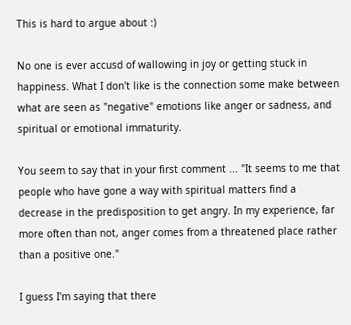This is hard to argue about :)

No one is ever accusd of wallowing in joy or getting stuck in happiness. What I don't like is the connection some make between what are seen as "negative" emotions like anger or sadness, and spiritual or emotional immaturity.

You seem to say that in your first comment ... "It seems to me that people who have gone a way with spiritual matters find a decrease in the predisposition to get angry. In my experience, far more often than not, anger comes from a threatened place rather than a positive one."

I guess I'm saying that there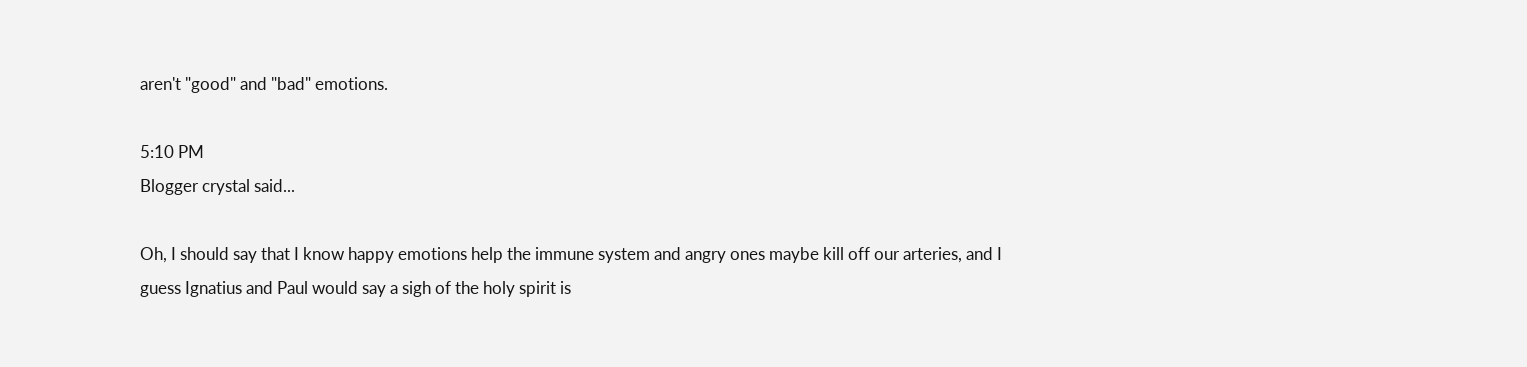aren't "good" and "bad" emotions.

5:10 PM
Blogger crystal said...

Oh, I should say that I know happy emotions help the immune system and angry ones maybe kill off our arteries, and I guess Ignatius and Paul would say a sigh of the holy spirit is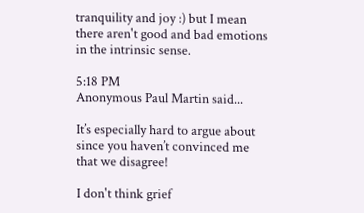tranquility and joy :) but I mean there aren't good and bad emotions in the intrinsic sense.

5:18 PM
Anonymous Paul Martin said...

It’s especially hard to argue about since you haven’t convinced me that we disagree!

I don't think grief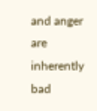and anger are inherently bad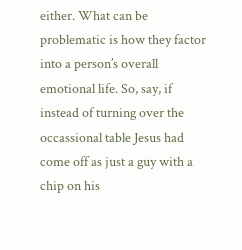either. What can be problematic is how they factor into a person’s overall emotional life. So, say, if instead of turning over the occassional table Jesus had come off as just a guy with a chip on his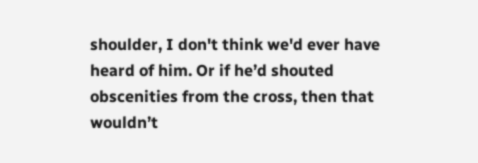shoulder, I don't think we'd ever have heard of him. Or if he’d shouted obscenities from the cross, then that wouldn’t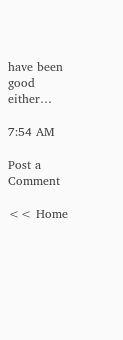have been good either…

7:54 AM

Post a Comment

<< Home